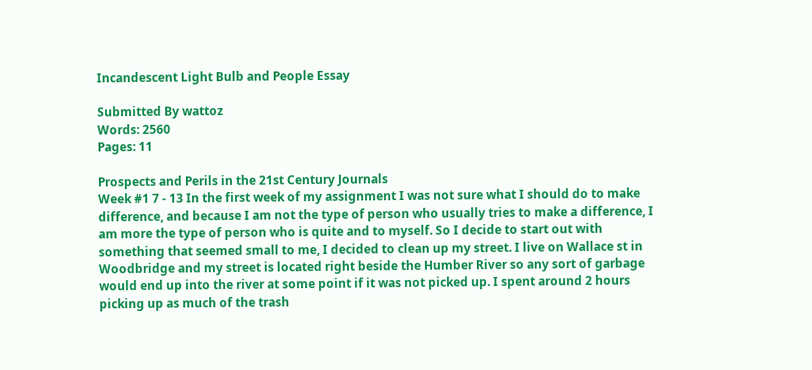Incandescent Light Bulb and People Essay

Submitted By wattoz
Words: 2560
Pages: 11

Prospects and Perils in the 21st Century Journals
Week #1 7 - 13 In the first week of my assignment I was not sure what I should do to make difference, and because I am not the type of person who usually tries to make a difference, I am more the type of person who is quite and to myself. So I decide to start out with something that seemed small to me, I decided to clean up my street. I live on Wallace st in Woodbridge and my street is located right beside the Humber River so any sort of garbage would end up into the river at some point if it was not picked up. I spent around 2 hours picking up as much of the trash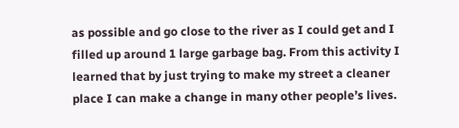as possible and go close to the river as I could get and I filled up around 1 large garbage bag. From this activity I learned that by just trying to make my street a cleaner place I can make a change in many other people’s lives.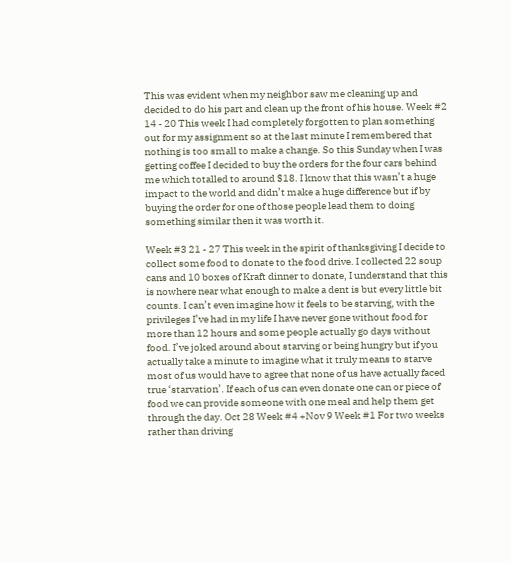This was evident when my neighbor saw me cleaning up and decided to do his part and clean up the front of his house. Week #2 14 - 20 This week I had completely forgotten to plan something out for my assignment so at the last minute I remembered that nothing is too small to make a change. So this Sunday when I was getting coffee I decided to buy the orders for the four cars behind me which totalled to around $18. I know that this wasn’t a huge impact to the world and didn’t make a huge difference but if by buying the order for one of those people lead them to doing something similar then it was worth it.

Week #3 21 - 27 This week in the spirit of thanksgiving I decide to collect some food to donate to the food drive. I collected 22 soup cans and 10 boxes of Kraft dinner to donate, I understand that this is nowhere near what enough to make a dent is but every little bit counts. I can’t even imagine how it feels to be starving, with the privileges I’ve had in my life I have never gone without food for more than 12 hours and some people actually go days without food. I’ve joked around about starving or being hungry but if you actually take a minute to imagine what it truly means to starve most of us would have to agree that none of us have actually faced true ‘starvation’. If each of us can even donate one can or piece of food we can provide someone with one meal and help them get through the day. Oct 28 Week #4 +Nov 9 Week #1 For two weeks rather than driving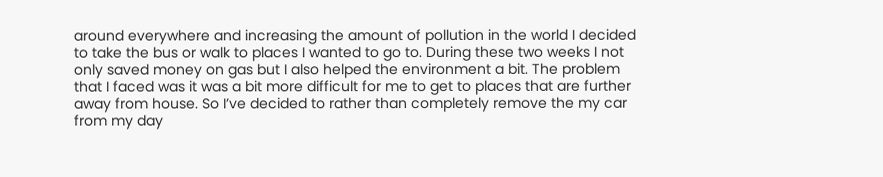around everywhere and increasing the amount of pollution in the world I decided to take the bus or walk to places I wanted to go to. During these two weeks I not only saved money on gas but I also helped the environment a bit. The problem that I faced was it was a bit more difficult for me to get to places that are further away from house. So I’ve decided to rather than completely remove the my car from my day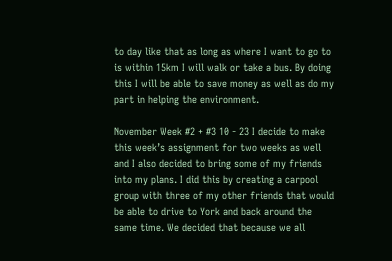to day like that as long as where I want to go to is within 15km I will walk or take a bus. By doing this I will be able to save money as well as do my part in helping the environment.

November Week #2 + #3 10 - 23 I decide to make this week’s assignment for two weeks as well and I also decided to bring some of my friends into my plans. I did this by creating a carpool group with three of my other friends that would be able to drive to York and back around the same time. We decided that because we all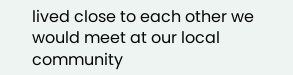lived close to each other we would meet at our local community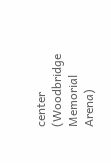center (Woodbridge Memorial Arena)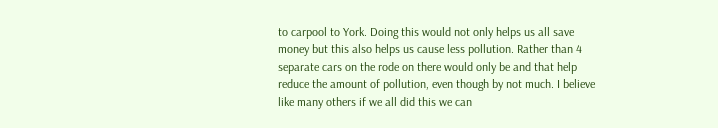to carpool to York. Doing this would not only helps us all save money but this also helps us cause less pollution. Rather than 4 separate cars on the rode on there would only be and that help reduce the amount of pollution, even though by not much. I believe like many others if we all did this we can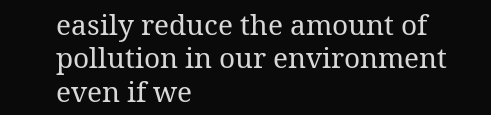easily reduce the amount of pollution in our environment even if we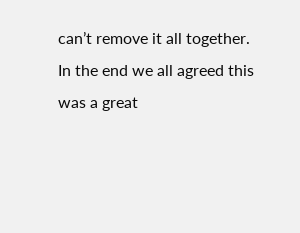can’t remove it all together. In the end we all agreed this was a great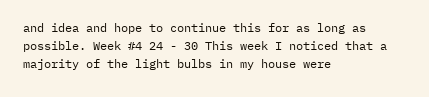and idea and hope to continue this for as long as possible. Week #4 24 - 30 This week I noticed that a majority of the light bulbs in my house were